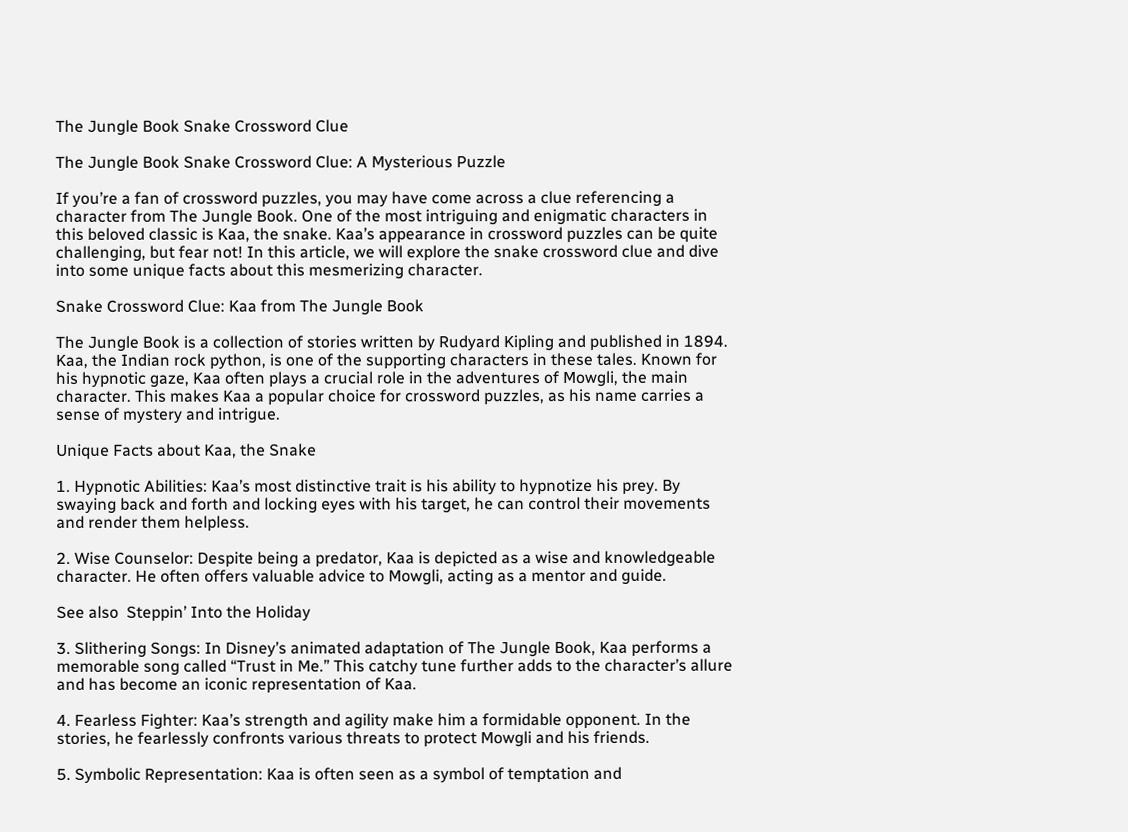The Jungle Book Snake Crossword Clue

The Jungle Book Snake Crossword Clue: A Mysterious Puzzle

If you’re a fan of crossword puzzles, you may have come across a clue referencing a character from The Jungle Book. One of the most intriguing and enigmatic characters in this beloved classic is Kaa, the snake. Kaa’s appearance in crossword puzzles can be quite challenging, but fear not! In this article, we will explore the snake crossword clue and dive into some unique facts about this mesmerizing character.

Snake Crossword Clue: Kaa from The Jungle Book

The Jungle Book is a collection of stories written by Rudyard Kipling and published in 1894. Kaa, the Indian rock python, is one of the supporting characters in these tales. Known for his hypnotic gaze, Kaa often plays a crucial role in the adventures of Mowgli, the main character. This makes Kaa a popular choice for crossword puzzles, as his name carries a sense of mystery and intrigue.

Unique Facts about Kaa, the Snake

1. Hypnotic Abilities: Kaa’s most distinctive trait is his ability to hypnotize his prey. By swaying back and forth and locking eyes with his target, he can control their movements and render them helpless.

2. Wise Counselor: Despite being a predator, Kaa is depicted as a wise and knowledgeable character. He often offers valuable advice to Mowgli, acting as a mentor and guide.

See also  Steppin’ Into the Holiday

3. Slithering Songs: In Disney’s animated adaptation of The Jungle Book, Kaa performs a memorable song called “Trust in Me.” This catchy tune further adds to the character’s allure and has become an iconic representation of Kaa.

4. Fearless Fighter: Kaa’s strength and agility make him a formidable opponent. In the stories, he fearlessly confronts various threats to protect Mowgli and his friends.

5. Symbolic Representation: Kaa is often seen as a symbol of temptation and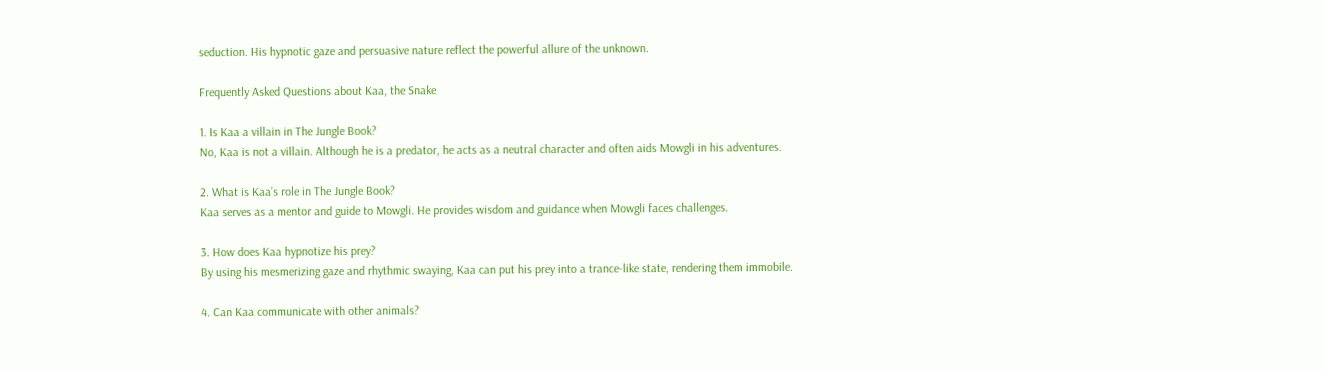seduction. His hypnotic gaze and persuasive nature reflect the powerful allure of the unknown.

Frequently Asked Questions about Kaa, the Snake

1. Is Kaa a villain in The Jungle Book?
No, Kaa is not a villain. Although he is a predator, he acts as a neutral character and often aids Mowgli in his adventures.

2. What is Kaa’s role in The Jungle Book?
Kaa serves as a mentor and guide to Mowgli. He provides wisdom and guidance when Mowgli faces challenges.

3. How does Kaa hypnotize his prey?
By using his mesmerizing gaze and rhythmic swaying, Kaa can put his prey into a trance-like state, rendering them immobile.

4. Can Kaa communicate with other animals?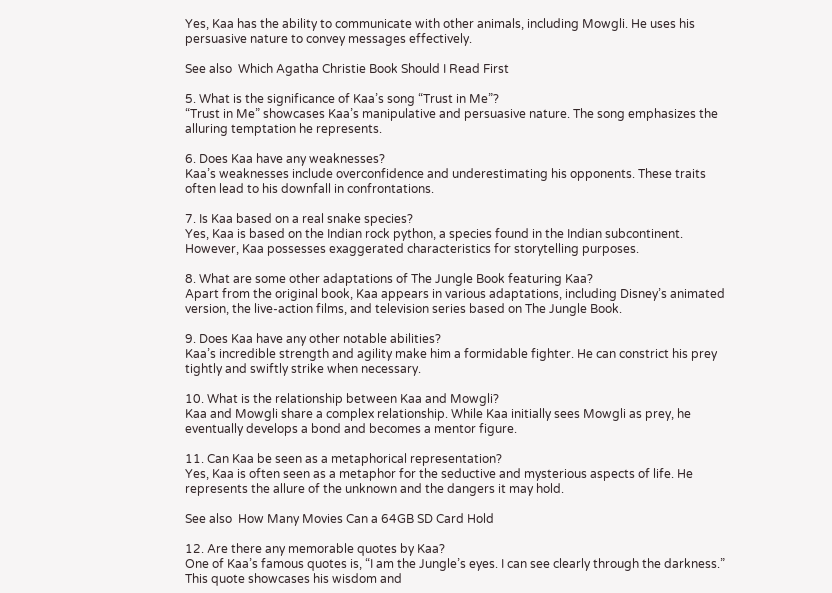Yes, Kaa has the ability to communicate with other animals, including Mowgli. He uses his persuasive nature to convey messages effectively.

See also  Which Agatha Christie Book Should I Read First

5. What is the significance of Kaa’s song “Trust in Me”?
“Trust in Me” showcases Kaa’s manipulative and persuasive nature. The song emphasizes the alluring temptation he represents.

6. Does Kaa have any weaknesses?
Kaa’s weaknesses include overconfidence and underestimating his opponents. These traits often lead to his downfall in confrontations.

7. Is Kaa based on a real snake species?
Yes, Kaa is based on the Indian rock python, a species found in the Indian subcontinent. However, Kaa possesses exaggerated characteristics for storytelling purposes.

8. What are some other adaptations of The Jungle Book featuring Kaa?
Apart from the original book, Kaa appears in various adaptations, including Disney’s animated version, the live-action films, and television series based on The Jungle Book.

9. Does Kaa have any other notable abilities?
Kaa’s incredible strength and agility make him a formidable fighter. He can constrict his prey tightly and swiftly strike when necessary.

10. What is the relationship between Kaa and Mowgli?
Kaa and Mowgli share a complex relationship. While Kaa initially sees Mowgli as prey, he eventually develops a bond and becomes a mentor figure.

11. Can Kaa be seen as a metaphorical representation?
Yes, Kaa is often seen as a metaphor for the seductive and mysterious aspects of life. He represents the allure of the unknown and the dangers it may hold.

See also  How Many Movies Can a 64GB SD Card Hold

12. Are there any memorable quotes by Kaa?
One of Kaa’s famous quotes is, “I am the Jungle’s eyes. I can see clearly through the darkness.” This quote showcases his wisdom and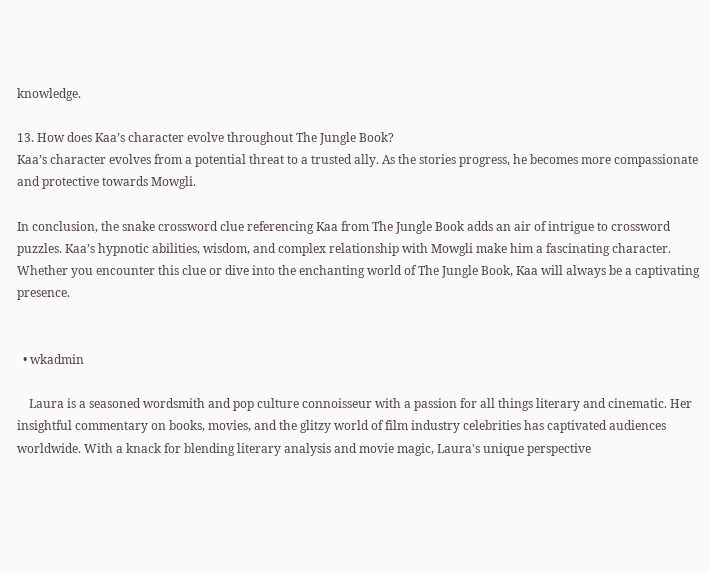knowledge.

13. How does Kaa’s character evolve throughout The Jungle Book?
Kaa’s character evolves from a potential threat to a trusted ally. As the stories progress, he becomes more compassionate and protective towards Mowgli.

In conclusion, the snake crossword clue referencing Kaa from The Jungle Book adds an air of intrigue to crossword puzzles. Kaa’s hypnotic abilities, wisdom, and complex relationship with Mowgli make him a fascinating character. Whether you encounter this clue or dive into the enchanting world of The Jungle Book, Kaa will always be a captivating presence.


  • wkadmin

    Laura is a seasoned wordsmith and pop culture connoisseur with a passion for all things literary and cinematic. Her insightful commentary on books, movies, and the glitzy world of film industry celebrities has captivated audiences worldwide. With a knack for blending literary analysis and movie magic, Laura's unique perspective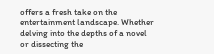offers a fresh take on the entertainment landscape. Whether delving into the depths of a novel or dissecting the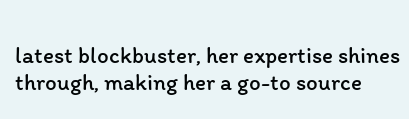latest blockbuster, her expertise shines through, making her a go-to source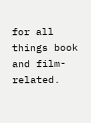for all things book and film-related.